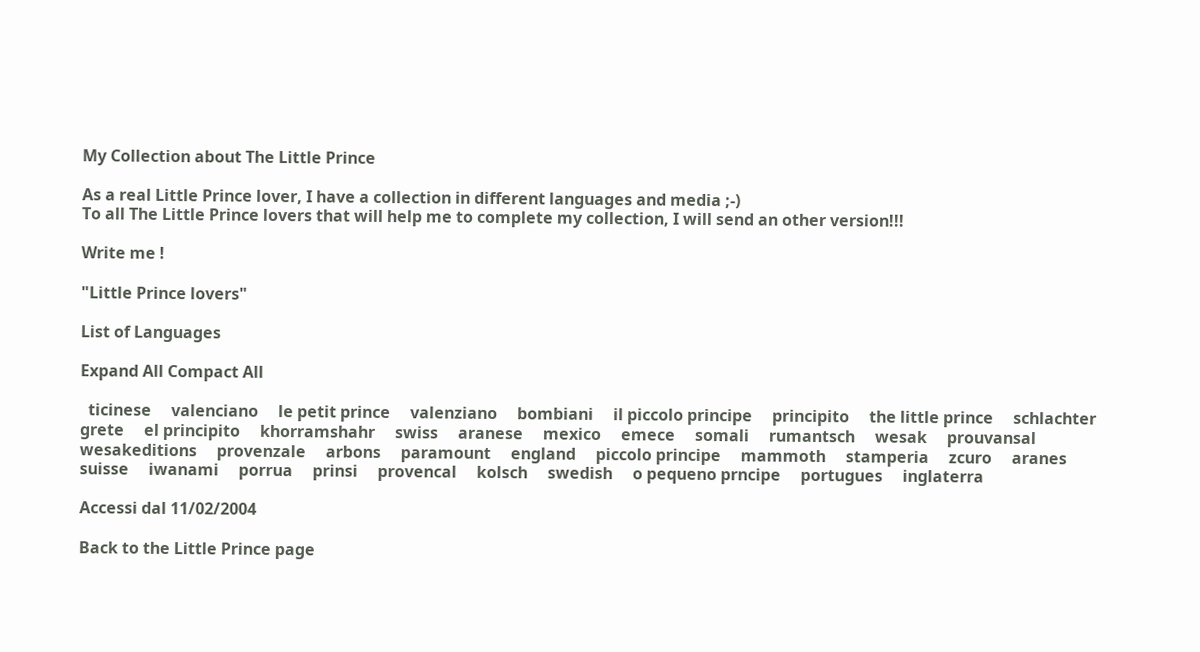My Collection about The Little Prince

As a real Little Prince lover, I have a collection in different languages and media ;-)
To all The Little Prince lovers that will help me to complete my collection, I will send an other version!!!

Write me !

"Little Prince lovers"

List of Languages

Expand All Compact All

  ticinese     valenciano     le petit prince     valenziano     bombiani     il piccolo principe     principito     the little prince     schlachter     grete     el principito     khorramshahr     swiss     aranese     mexico     emece     somali     rumantsch     wesak     prouvansal     wesakeditions     provenzale     arbons     paramount     england     piccolo principe     mammoth     stamperia     zcuro     aranes     suisse     iwanami     porrua     prinsi     provencal     kolsch     swedish     o pequeno prncipe     portugues     inglaterra

Accessi dal 11/02/2004

Back to the Little Prince page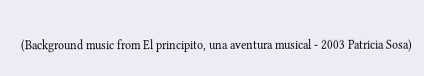(Background music from El principito, una aventura musical - 2003 Patricia Sosa)